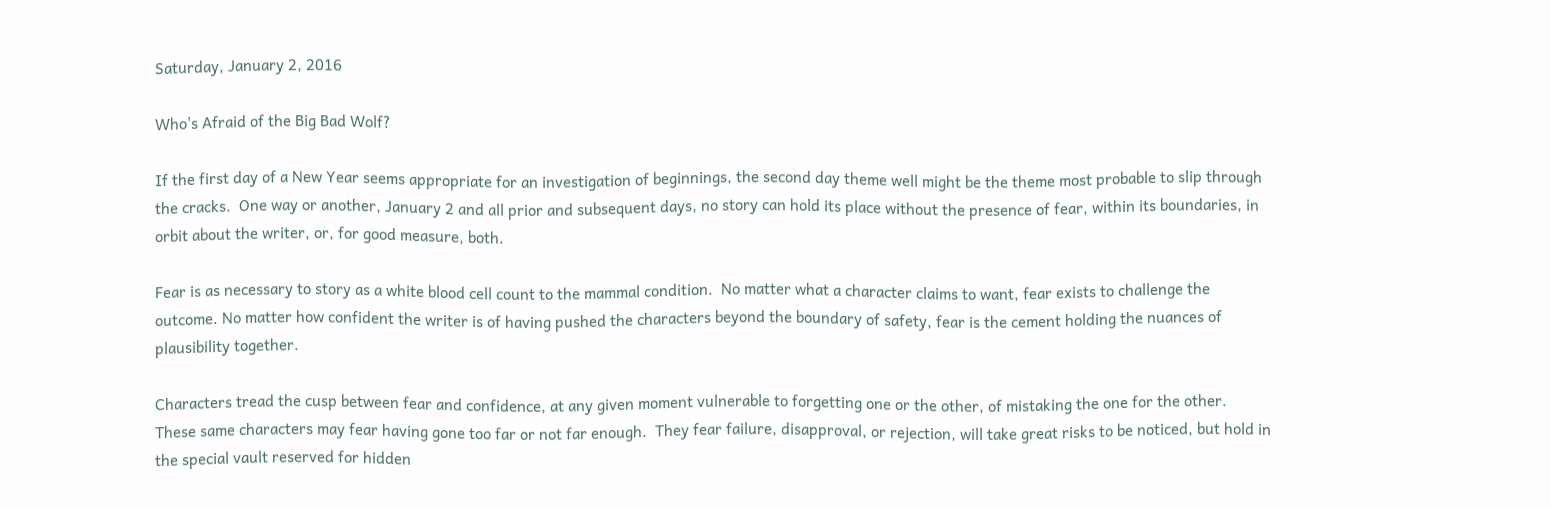Saturday, January 2, 2016

Who's Afraid of the Big Bad Wolf?

If the first day of a New Year seems appropriate for an investigation of beginnings, the second day theme well might be the theme most probable to slip through the cracks.  One way or another, January 2 and all prior and subsequent days, no story can hold its place without the presence of fear, within its boundaries, in orbit about the writer, or, for good measure, both.

Fear is as necessary to story as a white blood cell count to the mammal condition.  No matter what a character claims to want, fear exists to challenge the outcome. No matter how confident the writer is of having pushed the characters beyond the boundary of safety, fear is the cement holding the nuances of plausibility together.

Characters tread the cusp between fear and confidence, at any given moment vulnerable to forgetting one or the other, of mistaking the one for the other.  These same characters may fear having gone too far or not far enough.  They fear failure, disapproval, or rejection, will take great risks to be noticed, but hold in the special vault reserved for hidden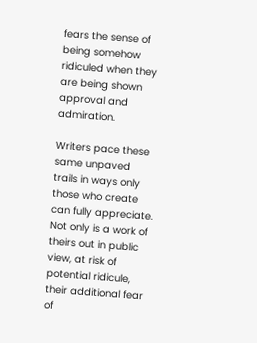fears the sense of being somehow ridiculed when they are being shown approval and admiration.

Writers pace these same unpaved trails in ways only those who create can fully appreciate. Not only is a work of theirs out in public view, at risk of potential ridicule, their additional fear of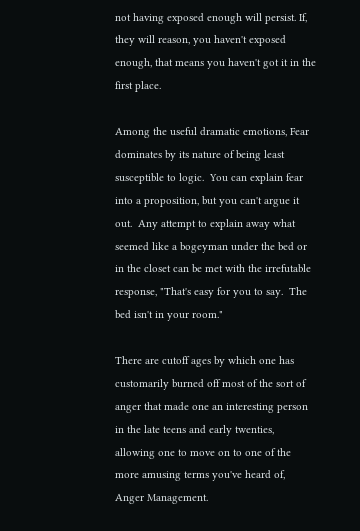not having exposed enough will persist. If, they will reason, you haven't exposed enough, that means you haven't got it in the first place.

Among the useful dramatic emotions, Fear dominates by its nature of being least susceptible to logic.  You can explain fear into a proposition, but you can't argue it out.  Any attempt to explain away what seemed like a bogeyman under the bed or in the closet can be met with the irrefutable response, "That's easy for you to say.  The bed isn't in your room."

There are cutoff ages by which one has customarily burned off most of the sort of anger that made one an interesting person in the late teens and early twenties, allowing one to move on to one of the more amusing terms you've heard of, Anger Management.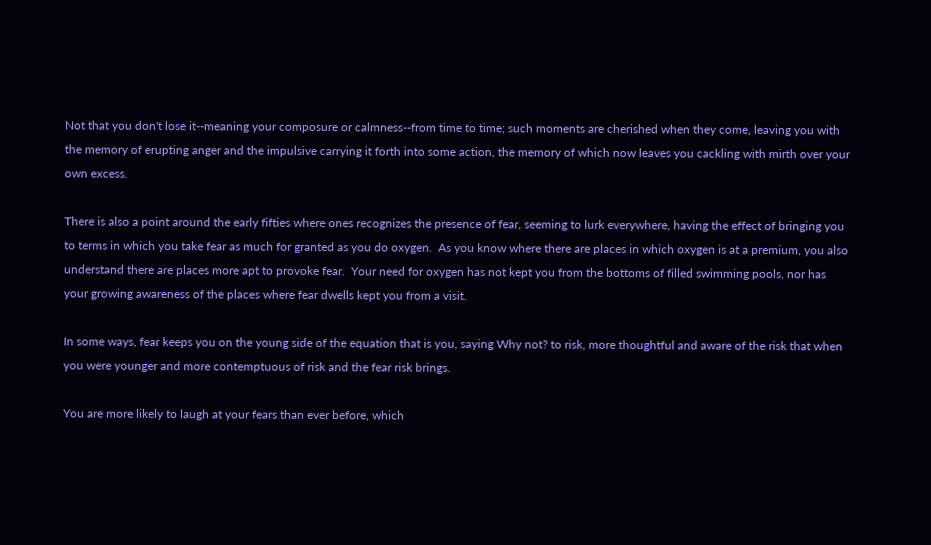Not that you don't lose it--meaning your composure or calmness--from time to time; such moments are cherished when they come, leaving you with the memory of erupting anger and the impulsive carrying it forth into some action, the memory of which now leaves you cackling with mirth over your own excess.

There is also a point around the early fifties where ones recognizes the presence of fear, seeming to lurk everywhere, having the effect of bringing you to terms in which you take fear as much for granted as you do oxygen.  As you know where there are places in which oxygen is at a premium, you also understand there are places more apt to provoke fear.  Your need for oxygen has not kept you from the bottoms of filled swimming pools, nor has your growing awareness of the places where fear dwells kept you from a visit.

In some ways, fear keeps you on the young side of the equation that is you, saying Why not? to risk, more thoughtful and aware of the risk that when you were younger and more contemptuous of risk and the fear risk brings.

You are more likely to laugh at your fears than ever before, which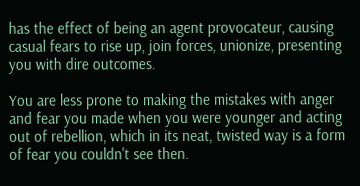has the effect of being an agent provocateur, causing casual fears to rise up, join forces, unionize, presenting you with dire outcomes.

You are less prone to making the mistakes with anger and fear you made when you were younger and acting out of rebellion, which in its neat, twisted way is a form of fear you couldn't see then.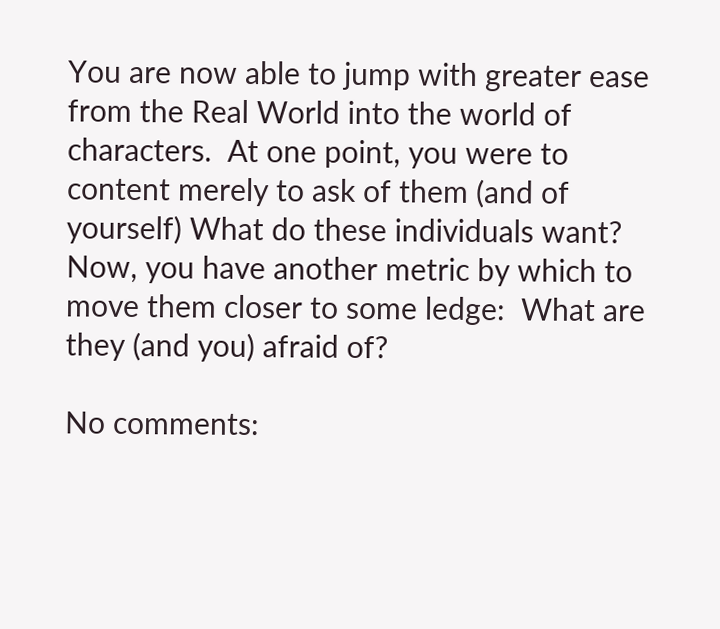You are now able to jump with greater ease from the Real World into the world of characters.  At one point, you were to content merely to ask of them (and of yourself) What do these individuals want?  Now, you have another metric by which to move them closer to some ledge:  What are they (and you) afraid of?

No comments: